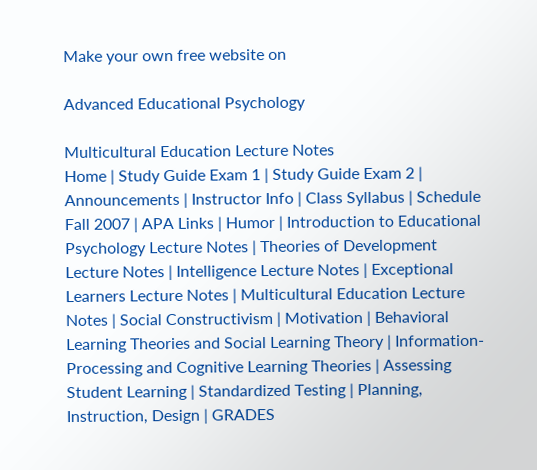Make your own free website on

Advanced Educational Psychology

Multicultural Education Lecture Notes
Home | Study Guide Exam 1 | Study Guide Exam 2 | Announcements | Instructor Info | Class Syllabus | Schedule Fall 2007 | APA Links | Humor | Introduction to Educational Psychology Lecture Notes | Theories of Development Lecture Notes | Intelligence Lecture Notes | Exceptional Learners Lecture Notes | Multicultural Education Lecture Notes | Social Constructivism | Motivation | Behavioral Learning Theories and Social Learning Theory | Information-Processing and Cognitive Learning Theories | Assessing Student Learning | Standardized Testing | Planning, Instruction, Design | GRADES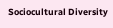Sociocultural Diversity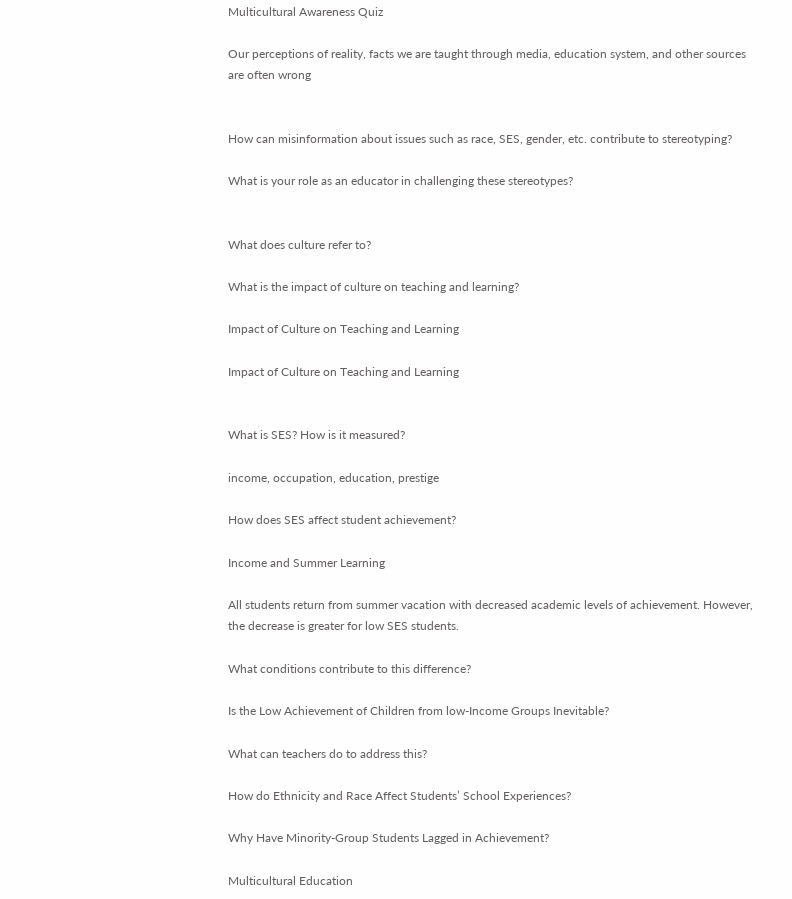Multicultural Awareness Quiz

Our perceptions of reality, facts we are taught through media, education system, and other sources are often wrong


How can misinformation about issues such as race, SES, gender, etc. contribute to stereotyping?

What is your role as an educator in challenging these stereotypes?


What does culture refer to?

What is the impact of culture on teaching and learning?

Impact of Culture on Teaching and Learning

Impact of Culture on Teaching and Learning


What is SES? How is it measured?

income, occupation, education, prestige

How does SES affect student achievement?

Income and Summer Learning

All students return from summer vacation with decreased academic levels of achievement. However, the decrease is greater for low SES students.

What conditions contribute to this difference?

Is the Low Achievement of Children from low-Income Groups Inevitable?

What can teachers do to address this?

How do Ethnicity and Race Affect Students’ School Experiences?

Why Have Minority-Group Students Lagged in Achievement?

Multicultural Education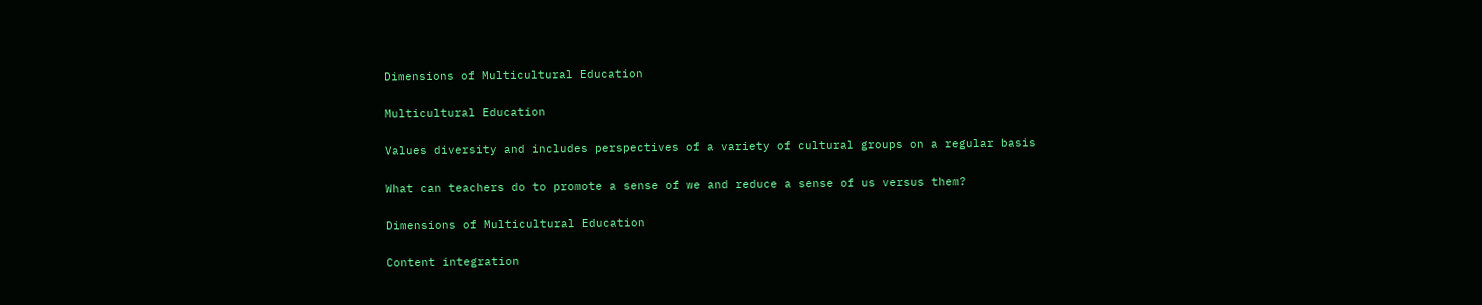Dimensions of Multicultural Education

Multicultural Education

Values diversity and includes perspectives of a variety of cultural groups on a regular basis

What can teachers do to promote a sense of we and reduce a sense of us versus them?

Dimensions of Multicultural Education

Content integration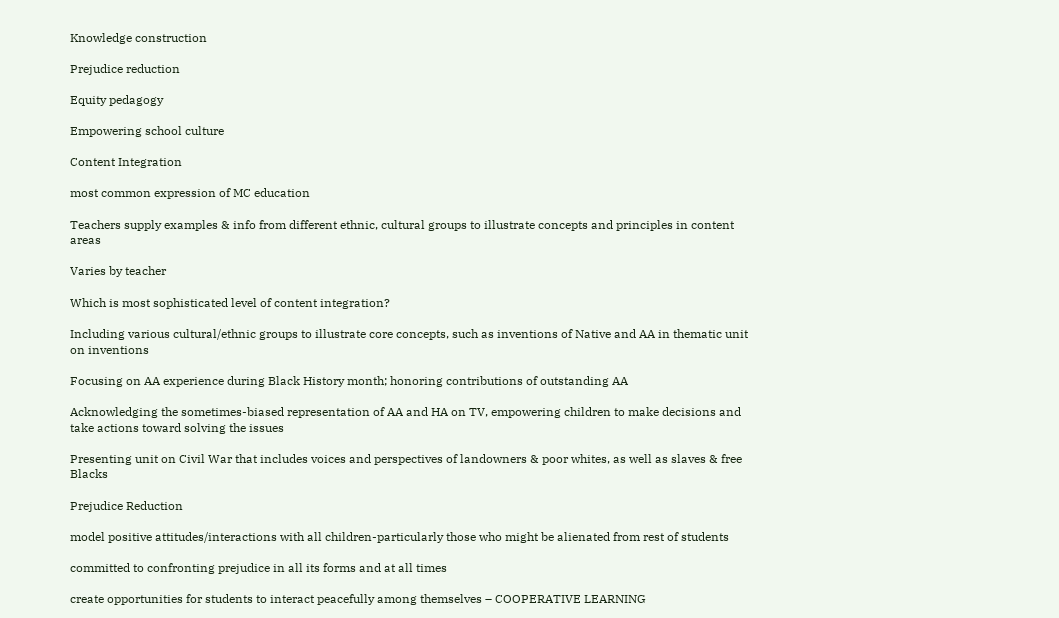Knowledge construction

Prejudice reduction

Equity pedagogy

Empowering school culture

Content Integration

most common expression of MC education

Teachers supply examples & info from different ethnic, cultural groups to illustrate concepts and principles in content areas

Varies by teacher

Which is most sophisticated level of content integration?

Including various cultural/ethnic groups to illustrate core concepts, such as inventions of Native and AA in thematic unit on inventions

Focusing on AA experience during Black History month; honoring contributions of outstanding AA

Acknowledging the sometimes-biased representation of AA and HA on TV, empowering children to make decisions and take actions toward solving the issues

Presenting unit on Civil War that includes voices and perspectives of landowners & poor whites, as well as slaves & free Blacks

Prejudice Reduction

model positive attitudes/interactions with all children-particularly those who might be alienated from rest of students

committed to confronting prejudice in all its forms and at all times

create opportunities for students to interact peacefully among themselves – COOPERATIVE LEARNING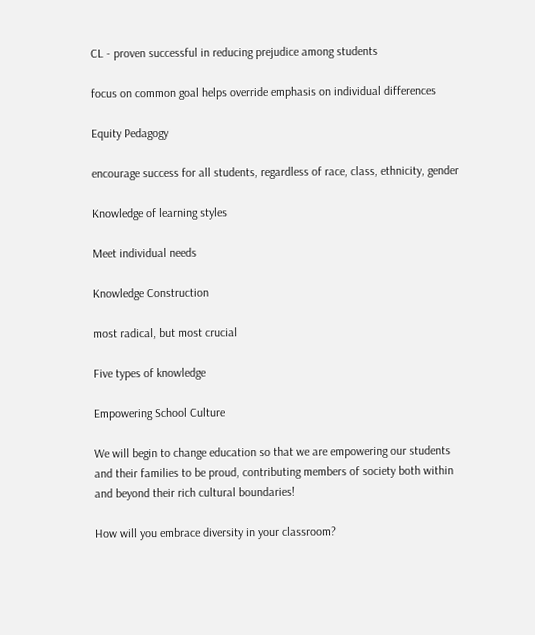CL - proven successful in reducing prejudice among students

focus on common goal helps override emphasis on individual differences

Equity Pedagogy

encourage success for all students, regardless of race, class, ethnicity, gender

Knowledge of learning styles

Meet individual needs

Knowledge Construction

most radical, but most crucial

Five types of knowledge

Empowering School Culture

We will begin to change education so that we are empowering our students and their families to be proud, contributing members of society both within and beyond their rich cultural boundaries!

How will you embrace diversity in your classroom?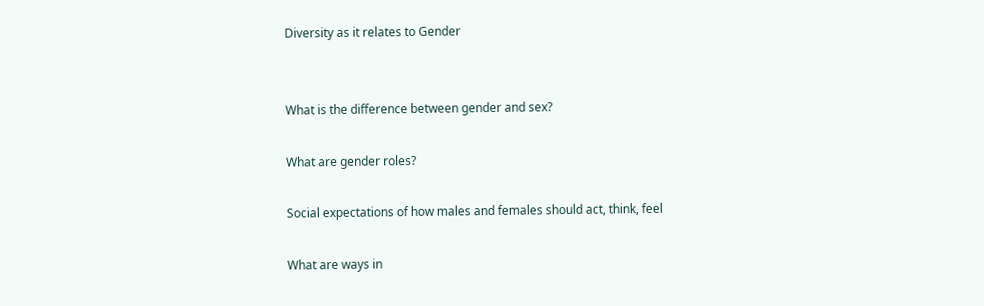Diversity as it relates to Gender


What is the difference between gender and sex?

What are gender roles?

Social expectations of how males and females should act, think, feel

What are ways in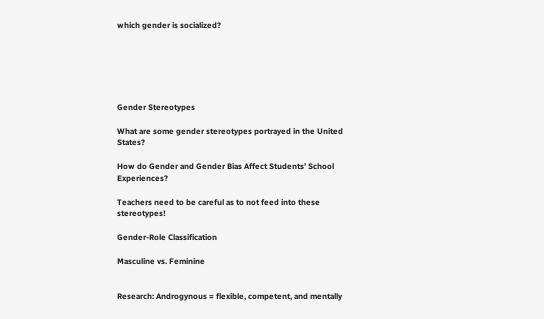which gender is socialized?






Gender Stereotypes

What are some gender stereotypes portrayed in the United States?

How do Gender and Gender Bias Affect Students’ School Experiences?

Teachers need to be careful as to not feed into these stereotypes!

Gender-Role Classification

Masculine vs. Feminine


Research: Androgynous = flexible, competent, and mentally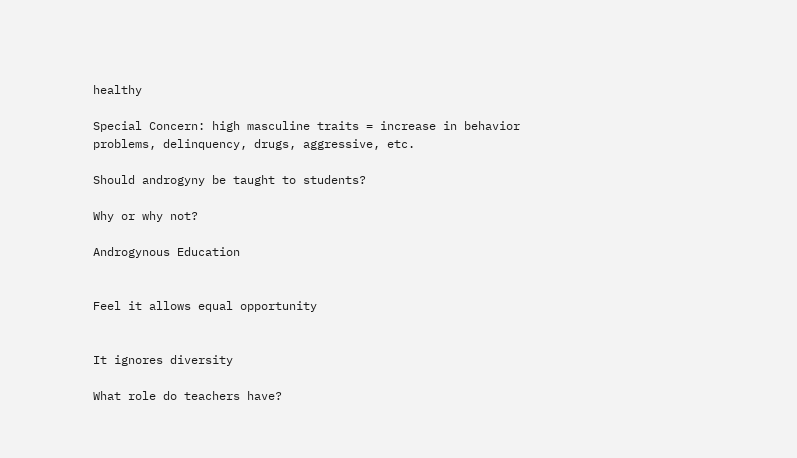healthy

Special Concern: high masculine traits = increase in behavior problems, delinquency, drugs, aggressive, etc.

Should androgyny be taught to students?

Why or why not?

Androgynous Education


Feel it allows equal opportunity


It ignores diversity

What role do teachers have?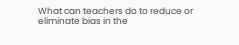What can teachers do to reduce or eliminate bias in the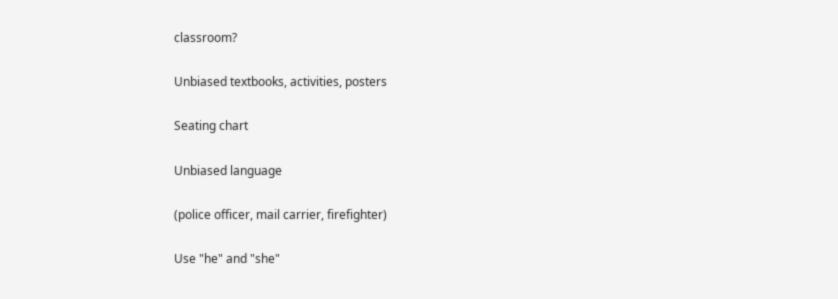classroom?

Unbiased textbooks, activities, posters

Seating chart

Unbiased language

(police officer, mail carrier, firefighter)

Use "he" and "she"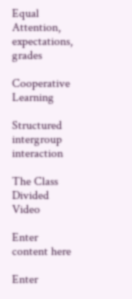Equal Attention, expectations, grades

Cooperative Learning

Structured intergroup interaction

The Class Divided Video

Enter content here

Enter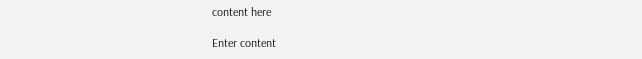content here

Enter content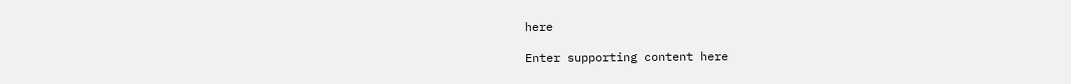here

Enter supporting content here